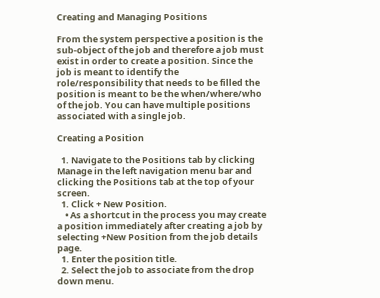Creating and Managing Positions

From the system perspective a position is the sub-object of the job and therefore a job must exist in order to create a position. Since the job is meant to identify the role/responsibility that needs to be filled the position is meant to be the when/where/who of the job. You can have multiple positions associated with a single job.

Creating a Position

  1. Navigate to the Positions tab by clicking Manage in the left navigation menu bar and clicking the Positions tab at the top of your screen.
  1. Click + New Position.
    • As a shortcut in the process you may create a position immediately after creating a job by selecting +New Position from the job details page.
  1. Enter the position title.
  2. Select the job to associate from the drop down menu.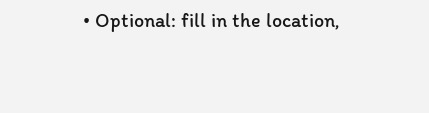• Optional: fill in the location,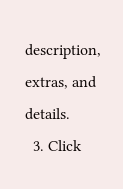description, extras, and details.
  3. Click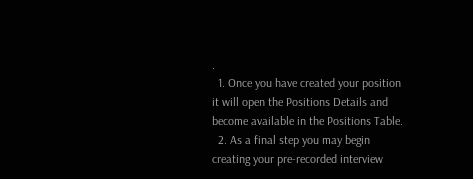.
  1. Once you have created your position it will open the Positions Details and become available in the Positions Table.
  2. As a final step you may begin creating your pre-recorded interview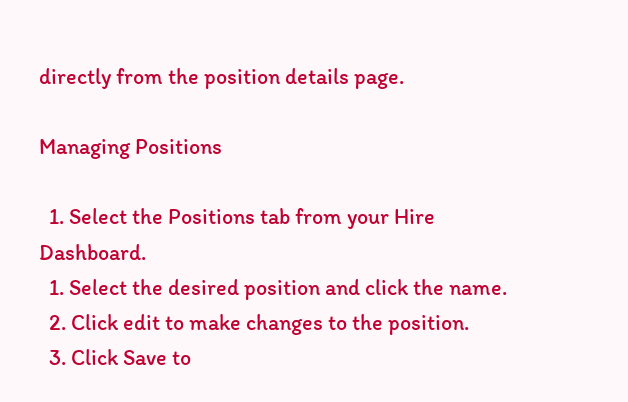directly from the position details page.

Managing Positions

  1. Select the Positions tab from your Hire Dashboard.
  1. Select the desired position and click the name.
  2. Click edit to make changes to the position.
  3. Click Save to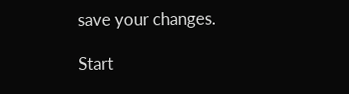save your changes.

Start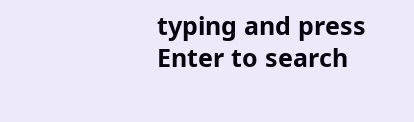typing and press Enter to search